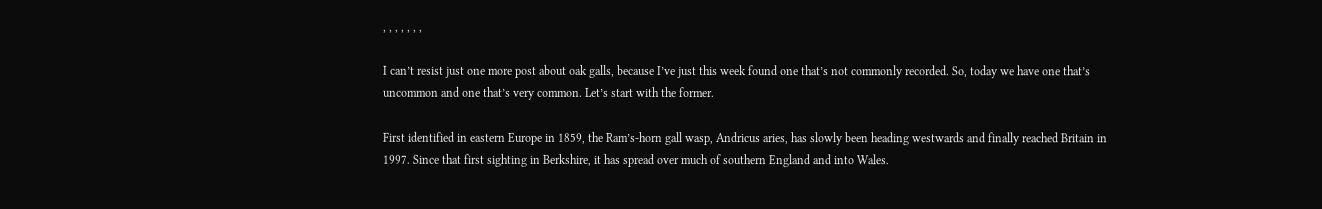, , , , , , ,

I can’t resist just one more post about oak galls, because I’ve just this week found one that’s not commonly recorded. So, today we have one that’s uncommon and one that’s very common. Let’s start with the former.

First identified in eastern Europe in 1859, the Ram’s-horn gall wasp, Andricus aries, has slowly been heading westwards and finally reached Britain in 1997. Since that first sighting in Berkshire, it has spread over much of southern England and into Wales.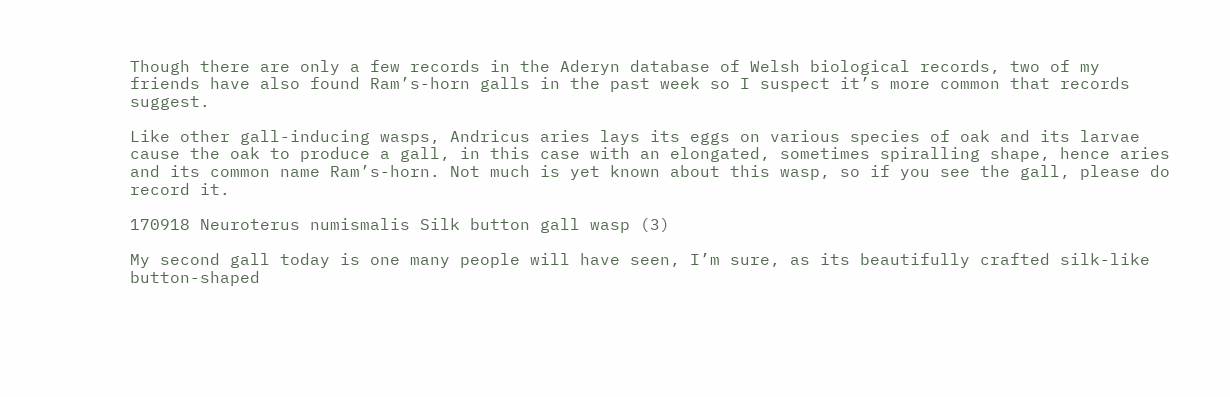Though there are only a few records in the Aderyn database of Welsh biological records, two of my friends have also found Ram’s-horn galls in the past week so I suspect it’s more common that records suggest.

Like other gall-inducing wasps, Andricus aries lays its eggs on various species of oak and its larvae cause the oak to produce a gall, in this case with an elongated, sometimes spiralling shape, hence aries and its common name Ram’s-horn. Not much is yet known about this wasp, so if you see the gall, please do record it.

170918 Neuroterus numismalis Silk button gall wasp (3)

My second gall today is one many people will have seen, I’m sure, as its beautifully crafted silk-like button-shaped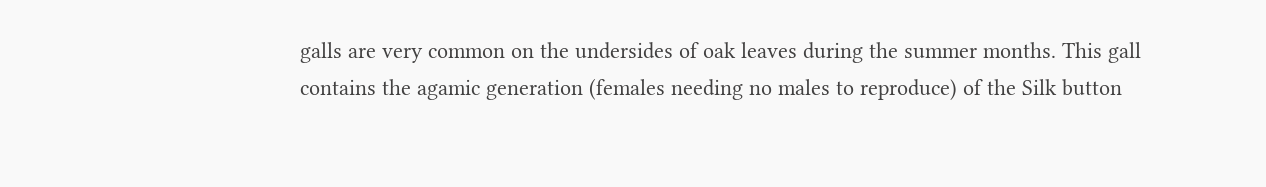galls are very common on the undersides of oak leaves during the summer months. This gall contains the agamic generation (females needing no males to reproduce) of the Silk button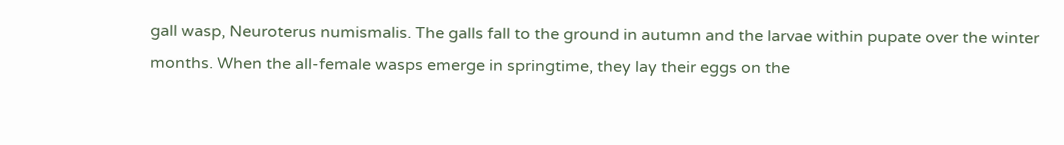gall wasp, Neuroterus numismalis. The galls fall to the ground in autumn and the larvae within pupate over the winter months. When the all-female wasps emerge in springtime, they lay their eggs on the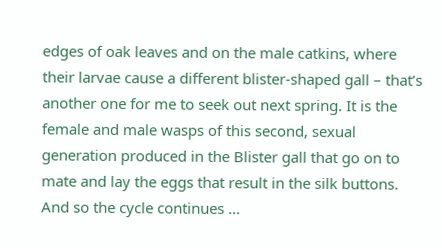edges of oak leaves and on the male catkins, where their larvae cause a different blister-shaped gall – that’s another one for me to seek out next spring. It is the female and male wasps of this second, sexual generation produced in the Blister gall that go on to mate and lay the eggs that result in the silk buttons. And so the cycle continues …